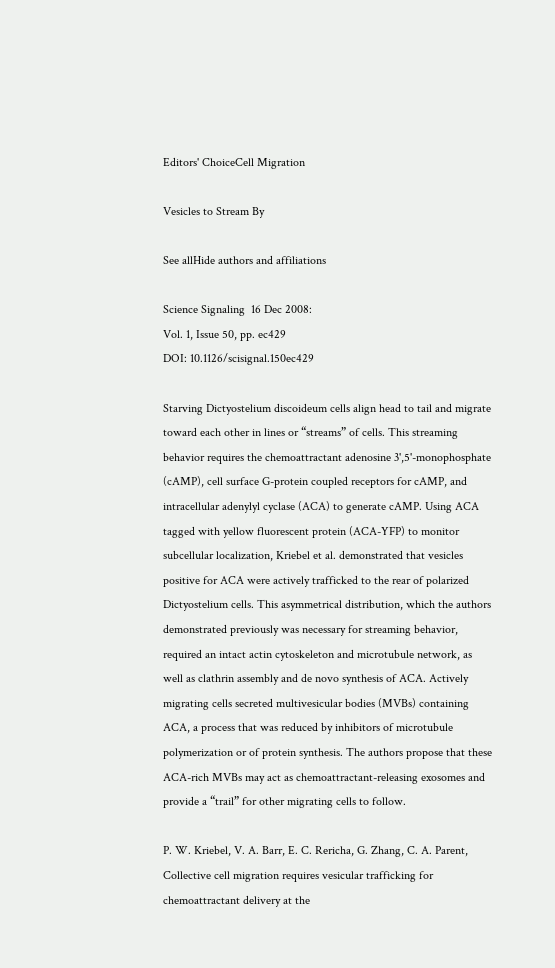Editors' ChoiceCell Migration

Vesicles to Stream By

See allHide authors and affiliations

Science Signaling  16 Dec 2008:
Vol. 1, Issue 50, pp. ec429
DOI: 10.1126/scisignal.150ec429

Starving Dictyostelium discoideum cells align head to tail and migrate toward each other in lines or “streams” of cells. This streaming behavior requires the chemoattractant adenosine 3',5'-monophosphate (cAMP), cell surface G-protein coupled receptors for cAMP, and intracellular adenylyl cyclase (ACA) to generate cAMP. Using ACA tagged with yellow fluorescent protein (ACA-YFP) to monitor subcellular localization, Kriebel et al. demonstrated that vesicles positive for ACA were actively trafficked to the rear of polarized Dictyostelium cells. This asymmetrical distribution, which the authors demonstrated previously was necessary for streaming behavior, required an intact actin cytoskeleton and microtubule network, as well as clathrin assembly and de novo synthesis of ACA. Actively migrating cells secreted multivesicular bodies (MVBs) containing ACA, a process that was reduced by inhibitors of microtubule polymerization or of protein synthesis. The authors propose that these ACA-rich MVBs may act as chemoattractant-releasing exosomes and provide a “trail” for other migrating cells to follow.

P. W. Kriebel, V. A. Barr, E. C. Rericha, G. Zhang, C. A. Parent, Collective cell migration requires vesicular trafficking for chemoattractant delivery at the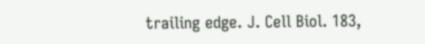trailing edge. J. Cell Biol. 183,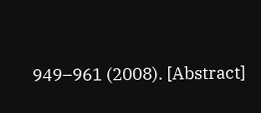949–961 (2008). [Abstract]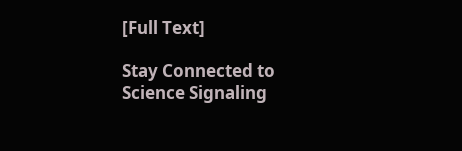[Full Text]

Stay Connected to Science Signaling